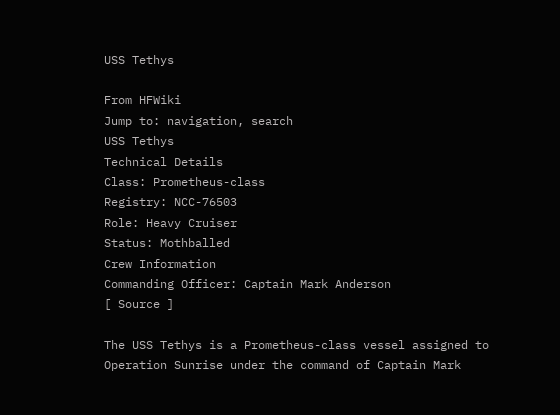USS Tethys

From HFWiki
Jump to: navigation, search
USS Tethys
Technical Details
Class: Prometheus-class
Registry: NCC-76503
Role: Heavy Cruiser
Status: Mothballed
Crew Information
Commanding Officer: Captain Mark Anderson
[ Source ]

The USS Tethys is a Prometheus-class vessel assigned to Operation Sunrise under the command of Captain Mark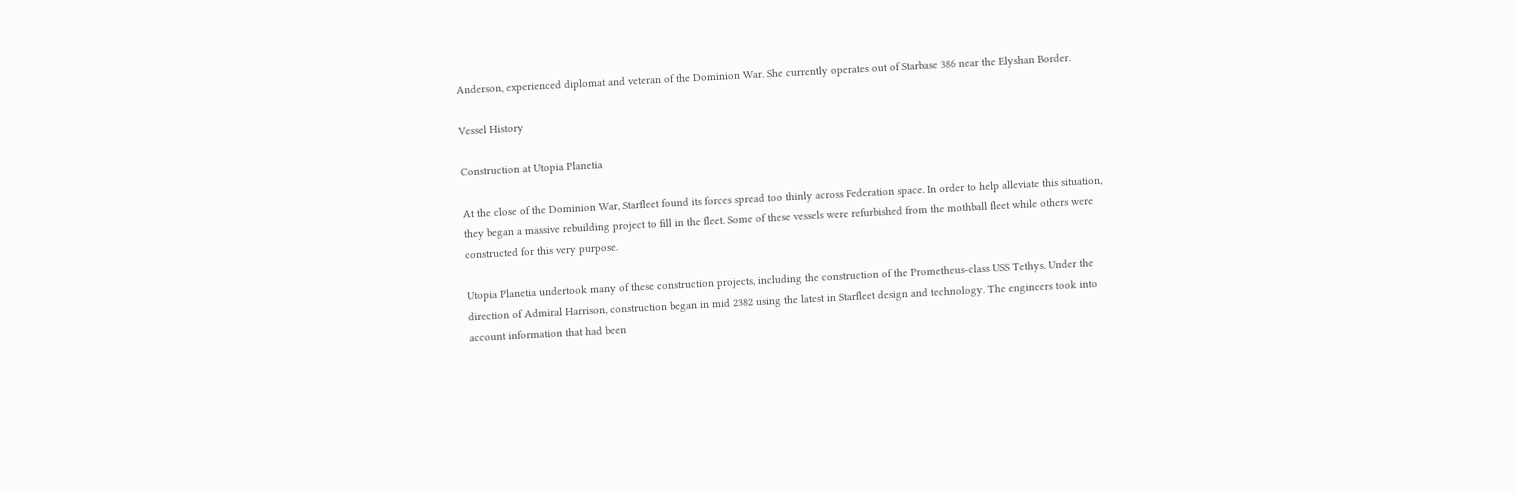Anderson, experienced diplomat and veteran of the Dominion War. She currently operates out of Starbase 386 near the Elyshan Border.

Vessel History

Construction at Utopia Planetia

At the close of the Dominion War, Starfleet found its forces spread too thinly across Federation space. In order to help alleviate this situation, they began a massive rebuilding project to fill in the fleet. Some of these vessels were refurbished from the mothball fleet while others were constructed for this very purpose.

Utopia Planetia undertook many of these construction projects, including the construction of the Prometheus-class USS Tethys. Under the direction of Admiral Harrison, construction began in mid 2382 using the latest in Starfleet design and technology. The engineers took into account information that had been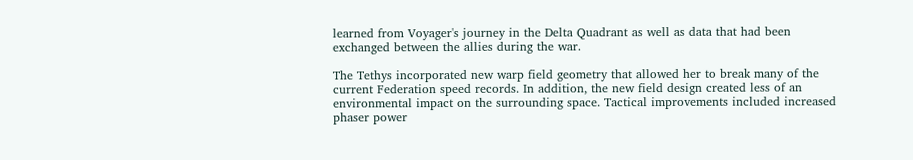learned from Voyager's journey in the Delta Quadrant as well as data that had been exchanged between the allies during the war.

The Tethys incorporated new warp field geometry that allowed her to break many of the current Federation speed records. In addition, the new field design created less of an environmental impact on the surrounding space. Tactical improvements included increased phaser power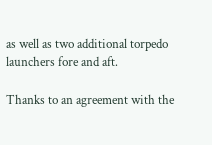as well as two additional torpedo launchers fore and aft.

Thanks to an agreement with the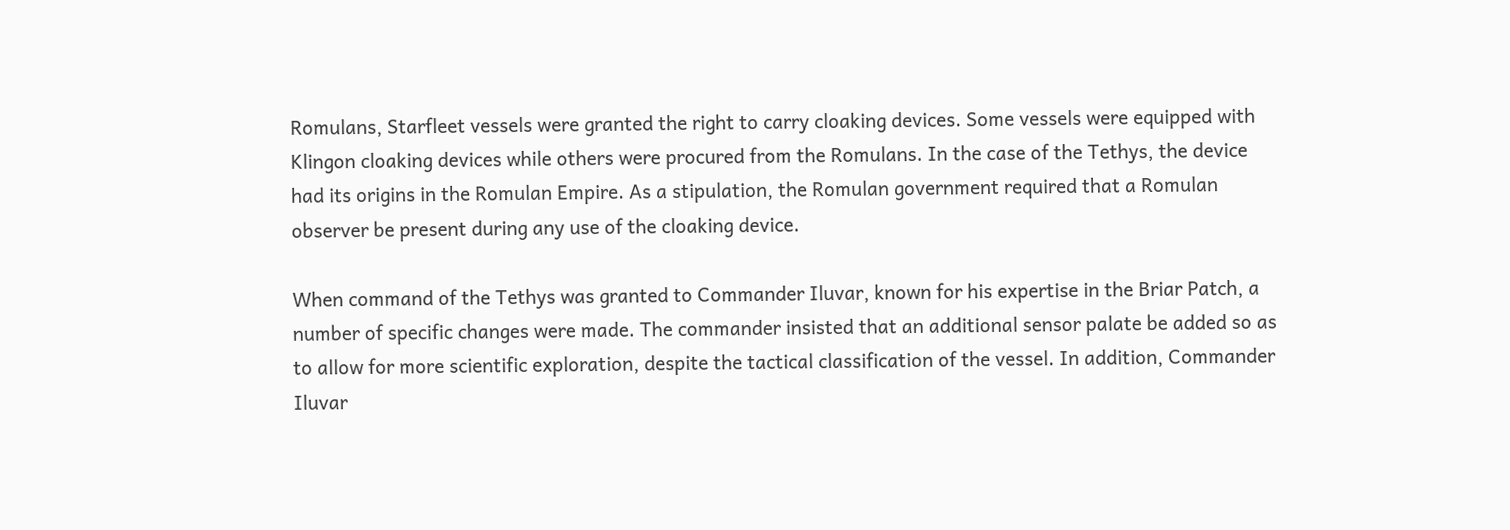Romulans, Starfleet vessels were granted the right to carry cloaking devices. Some vessels were equipped with Klingon cloaking devices while others were procured from the Romulans. In the case of the Tethys, the device had its origins in the Romulan Empire. As a stipulation, the Romulan government required that a Romulan observer be present during any use of the cloaking device.

When command of the Tethys was granted to Commander Iluvar, known for his expertise in the Briar Patch, a number of specific changes were made. The commander insisted that an additional sensor palate be added so as to allow for more scientific exploration, despite the tactical classification of the vessel. In addition, Commander Iluvar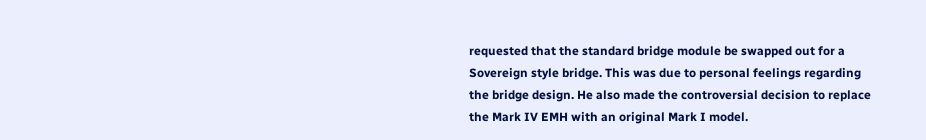requested that the standard bridge module be swapped out for a Sovereign style bridge. This was due to personal feelings regarding the bridge design. He also made the controversial decision to replace the Mark IV EMH with an original Mark I model.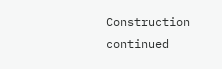Construction continued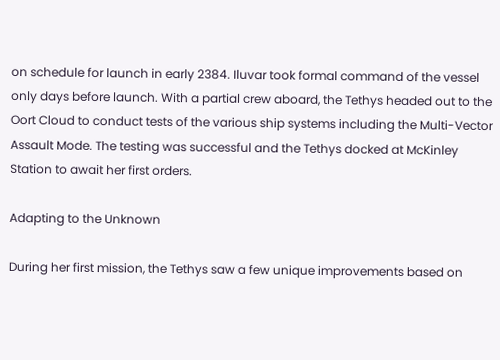on schedule for launch in early 2384. Iluvar took formal command of the vessel only days before launch. With a partial crew aboard, the Tethys headed out to the Oort Cloud to conduct tests of the various ship systems including the Multi-Vector Assault Mode. The testing was successful and the Tethys docked at McKinley Station to await her first orders.

Adapting to the Unknown

During her first mission, the Tethys saw a few unique improvements based on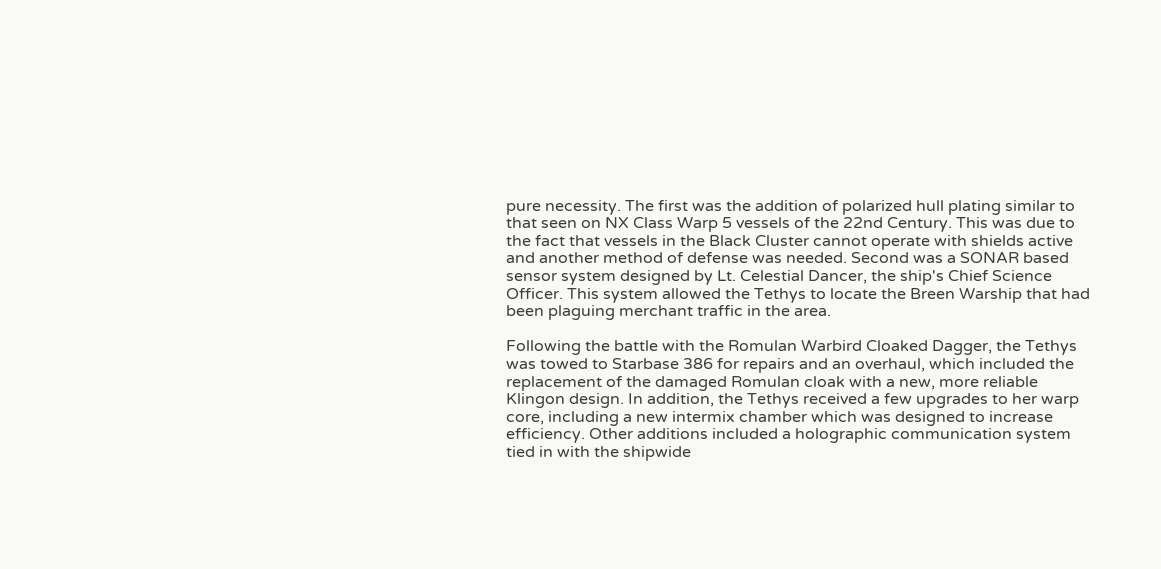pure necessity. The first was the addition of polarized hull plating similar to that seen on NX Class Warp 5 vessels of the 22nd Century. This was due to the fact that vessels in the Black Cluster cannot operate with shields active and another method of defense was needed. Second was a SONAR based sensor system designed by Lt. Celestial Dancer, the ship's Chief Science Officer. This system allowed the Tethys to locate the Breen Warship that had been plaguing merchant traffic in the area.

Following the battle with the Romulan Warbird Cloaked Dagger, the Tethys was towed to Starbase 386 for repairs and an overhaul, which included the replacement of the damaged Romulan cloak with a new, more reliable Klingon design. In addition, the Tethys received a few upgrades to her warp core, including a new intermix chamber which was designed to increase efficiency. Other additions included a holographic communication system tied in with the shipwide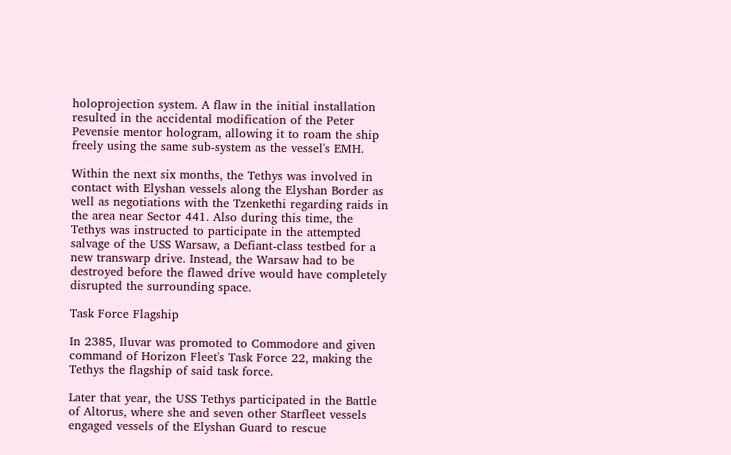holoprojection system. A flaw in the initial installation resulted in the accidental modification of the Peter Pevensie mentor hologram, allowing it to roam the ship freely using the same sub-system as the vessel's EMH.

Within the next six months, the Tethys was involved in contact with Elyshan vessels along the Elyshan Border as well as negotiations with the Tzenkethi regarding raids in the area near Sector 441. Also during this time, the Tethys was instructed to participate in the attempted salvage of the USS Warsaw, a Defiant-class testbed for a new transwarp drive. Instead, the Warsaw had to be destroyed before the flawed drive would have completely disrupted the surrounding space.

Task Force Flagship

In 2385, Iluvar was promoted to Commodore and given command of Horizon Fleet's Task Force 22, making the Tethys the flagship of said task force.

Later that year, the USS Tethys participated in the Battle of Altorus, where she and seven other Starfleet vessels engaged vessels of the Elyshan Guard to rescue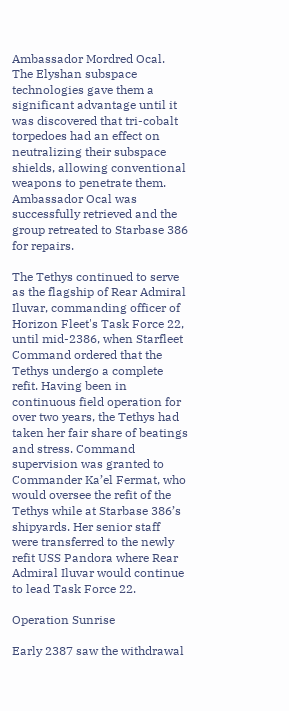Ambassador Mordred Ocal. The Elyshan subspace technologies gave them a significant advantage until it was discovered that tri-cobalt torpedoes had an effect on neutralizing their subspace shields, allowing conventional weapons to penetrate them. Ambassador Ocal was successfully retrieved and the group retreated to Starbase 386 for repairs.

The Tethys continued to serve as the flagship of Rear Admiral Iluvar, commanding officer of Horizon Fleet's Task Force 22, until mid-2386, when Starfleet Command ordered that the Tethys undergo a complete refit. Having been in continuous field operation for over two years, the Tethys had taken her fair share of beatings and stress. Command supervision was granted to Commander Ka’el Fermat, who would oversee the refit of the Tethys while at Starbase 386’s shipyards. Her senior staff were transferred to the newly refit USS Pandora where Rear Admiral Iluvar would continue to lead Task Force 22.

Operation Sunrise

Early 2387 saw the withdrawal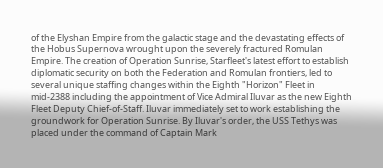of the Elyshan Empire from the galactic stage and the devastating effects of the Hobus Supernova wrought upon the severely fractured Romulan Empire. The creation of Operation Sunrise, Starfleet's latest effort to establish diplomatic security on both the Federation and Romulan frontiers, led to several unique staffing changes within the Eighth "Horizon" Fleet in mid-2388 including the appointment of Vice Admiral Iluvar as the new Eighth Fleet Deputy Chief-of-Staff. Iluvar immediately set to work establishing the groundwork for Operation Sunrise. By Iluvar's order, the USS Tethys was placed under the command of Captain Mark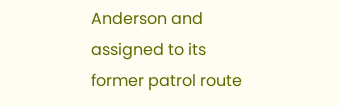Anderson and assigned to its former patrol route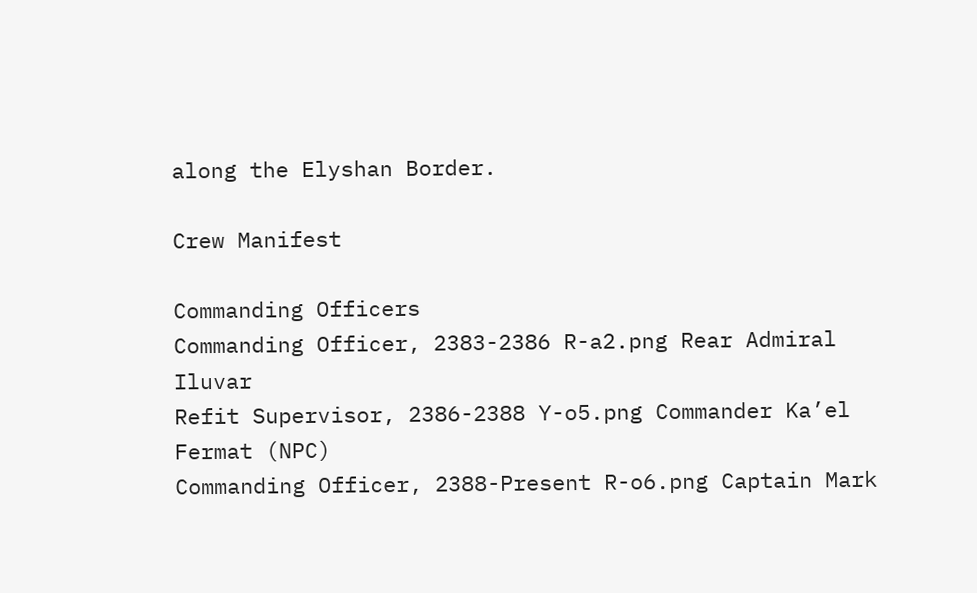along the Elyshan Border.

Crew Manifest

Commanding Officers
Commanding Officer, 2383-2386 R-a2.png Rear Admiral Iluvar
Refit Supervisor, 2386-2388 Y-o5.png Commander Ka’el Fermat (NPC)
Commanding Officer, 2388-Present R-o6.png Captain Mark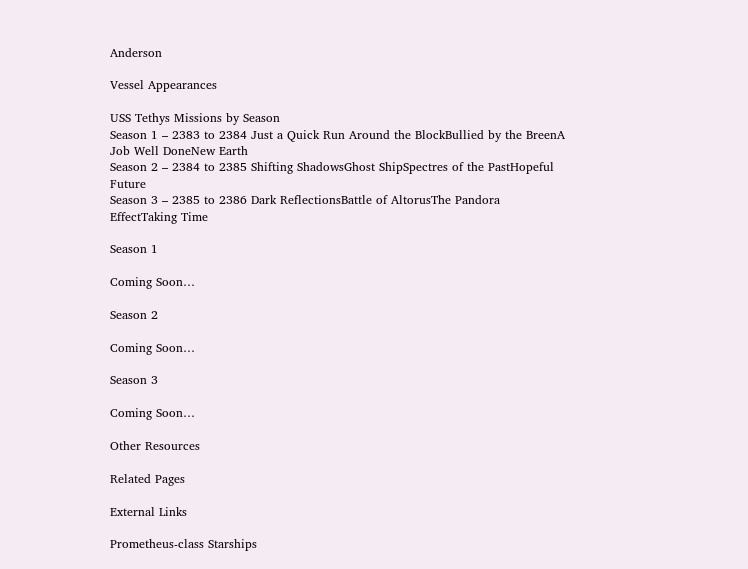Anderson

Vessel Appearances

USS Tethys Missions by Season
Season 1 – 2383 to 2384 Just a Quick Run Around the BlockBullied by the BreenA Job Well DoneNew Earth
Season 2 – 2384 to 2385 Shifting ShadowsGhost ShipSpectres of the PastHopeful Future
Season 3 – 2385 to 2386 Dark ReflectionsBattle of AltorusThe Pandora EffectTaking Time

Season 1

Coming Soon…

Season 2

Coming Soon…

Season 3

Coming Soon…

Other Resources

Related Pages

External Links

Prometheus-class Starships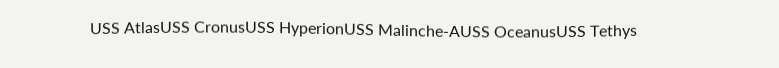USS AtlasUSS CronusUSS HyperionUSS Malinche-AUSS OceanusUSS Tethys